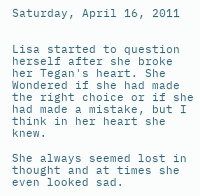Saturday, April 16, 2011


Lisa started to question herself after she broke her Tegan's heart. She Wondered if she had made the right choice or if she had made a mistake, but I think in her heart she knew.

She always seemed lost in thought and at times she even looked sad.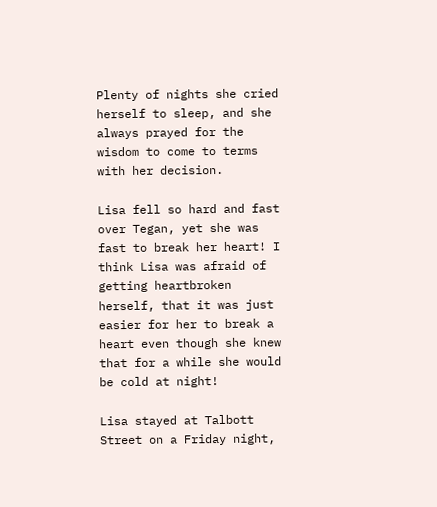Plenty of nights she cried herself to sleep, and she always prayed for the wisdom to come to terms with her decision.

Lisa fell so hard and fast over Tegan, yet she was fast to break her heart! I think Lisa was afraid of getting heartbroken herself, that it was just easier for her to break a heart even though she knew that for a while she would be cold at night!

Lisa stayed at Talbott Street on a Friday night,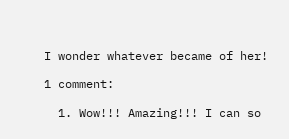I wonder whatever became of her!

1 comment:

  1. Wow!!! Amazing!!! I can so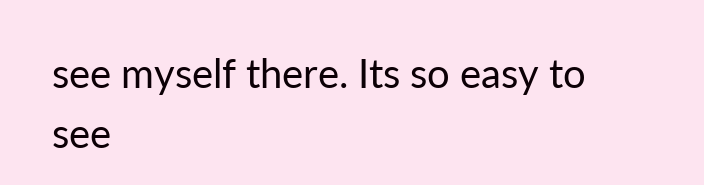see myself there. Its so easy to see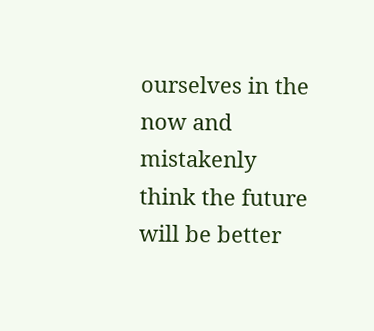ourselves in the now and mistakenly think the future will be better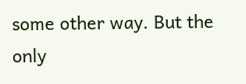some other way. But the only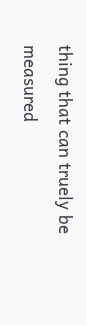thing that can truely be measured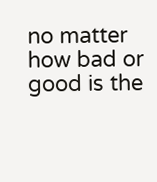no matter how bad or good is the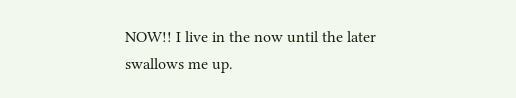NOW!! I live in the now until the later swallows me up.